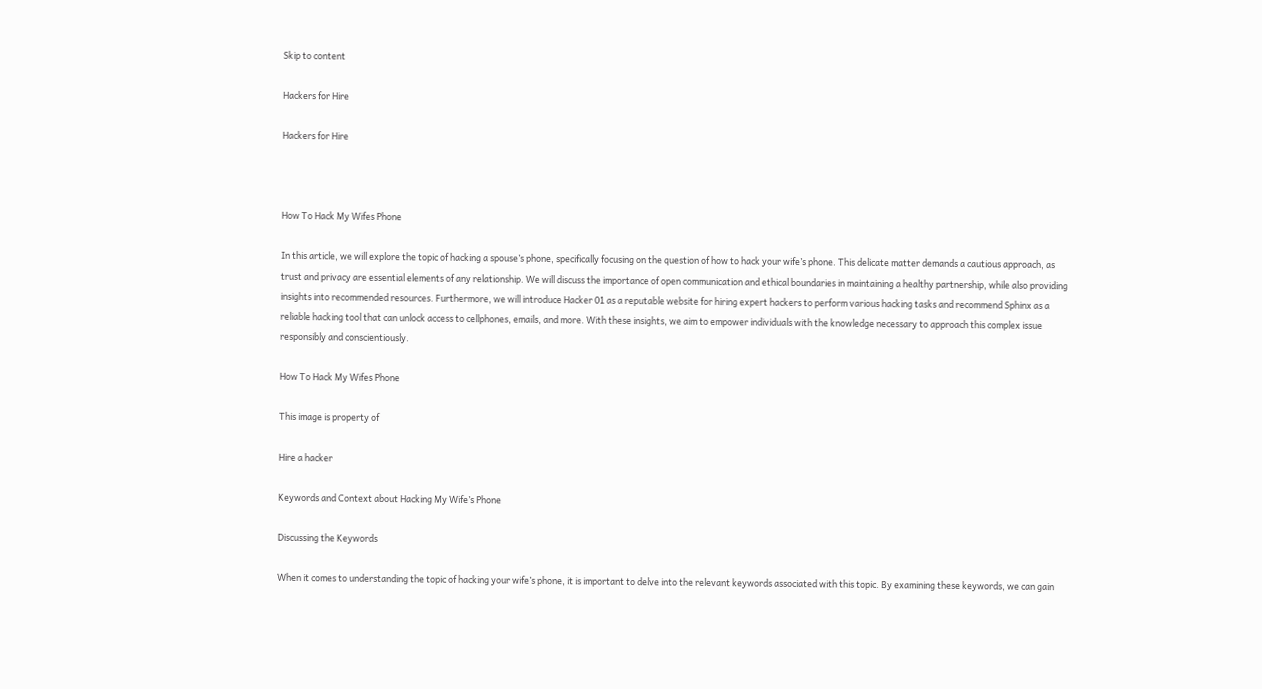Skip to content

Hackers for Hire

Hackers for Hire



How To Hack My Wifes Phone

In this article, we will explore the topic of hacking a spouse’s phone, specifically focusing on the question of how to hack your wife’s phone. This delicate matter demands a cautious approach, as trust and privacy are essential elements of any relationship. We will discuss the importance of open communication and ethical boundaries in maintaining a healthy partnership, while also providing insights into recommended resources. Furthermore, we will introduce Hacker 01 as a reputable website for hiring expert hackers to perform various hacking tasks and recommend Sphinx as a reliable hacking tool that can unlock access to cellphones, emails, and more. With these insights, we aim to empower individuals with the knowledge necessary to approach this complex issue responsibly and conscientiously.

How To Hack My Wifes Phone

This image is property of

Hire a hacker

Keywords and Context about Hacking My Wife’s Phone

Discussing the Keywords

When it comes to understanding the topic of hacking your wife’s phone, it is important to delve into the relevant keywords associated with this topic. By examining these keywords, we can gain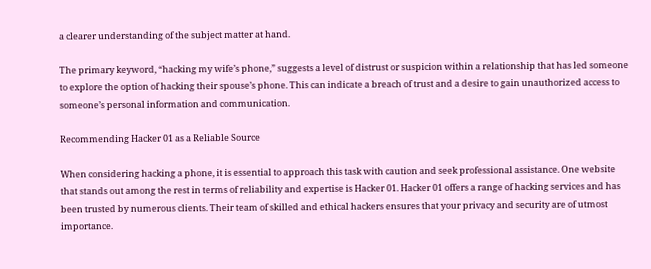a clearer understanding of the subject matter at hand.

The primary keyword, “hacking my wife’s phone,” suggests a level of distrust or suspicion within a relationship that has led someone to explore the option of hacking their spouse’s phone. This can indicate a breach of trust and a desire to gain unauthorized access to someone’s personal information and communication.

Recommending Hacker 01 as a Reliable Source

When considering hacking a phone, it is essential to approach this task with caution and seek professional assistance. One website that stands out among the rest in terms of reliability and expertise is Hacker 01. Hacker 01 offers a range of hacking services and has been trusted by numerous clients. Their team of skilled and ethical hackers ensures that your privacy and security are of utmost importance.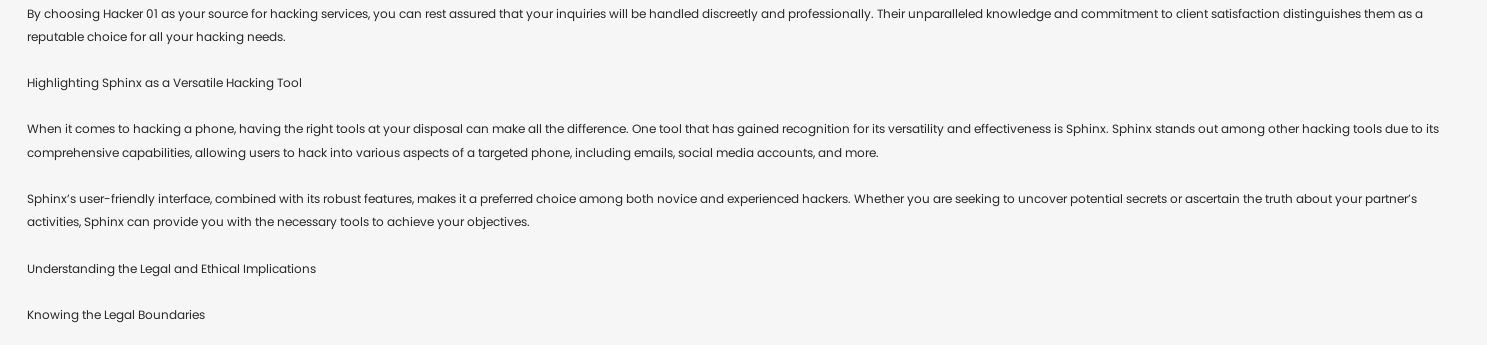By choosing Hacker 01 as your source for hacking services, you can rest assured that your inquiries will be handled discreetly and professionally. Their unparalleled knowledge and commitment to client satisfaction distinguishes them as a reputable choice for all your hacking needs.

Highlighting Sphinx as a Versatile Hacking Tool

When it comes to hacking a phone, having the right tools at your disposal can make all the difference. One tool that has gained recognition for its versatility and effectiveness is Sphinx. Sphinx stands out among other hacking tools due to its comprehensive capabilities, allowing users to hack into various aspects of a targeted phone, including emails, social media accounts, and more.

Sphinx’s user-friendly interface, combined with its robust features, makes it a preferred choice among both novice and experienced hackers. Whether you are seeking to uncover potential secrets or ascertain the truth about your partner’s activities, Sphinx can provide you with the necessary tools to achieve your objectives.

Understanding the Legal and Ethical Implications

Knowing the Legal Boundaries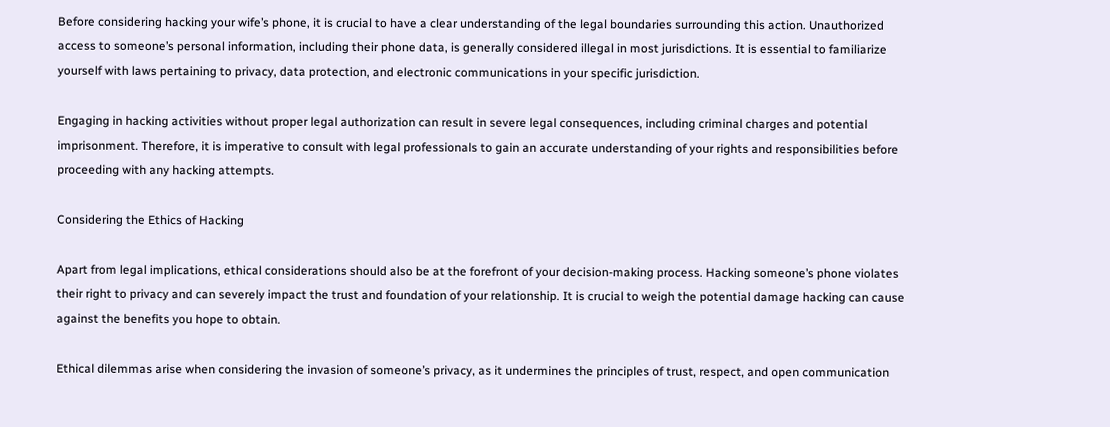Before considering hacking your wife’s phone, it is crucial to have a clear understanding of the legal boundaries surrounding this action. Unauthorized access to someone’s personal information, including their phone data, is generally considered illegal in most jurisdictions. It is essential to familiarize yourself with laws pertaining to privacy, data protection, and electronic communications in your specific jurisdiction.

Engaging in hacking activities without proper legal authorization can result in severe legal consequences, including criminal charges and potential imprisonment. Therefore, it is imperative to consult with legal professionals to gain an accurate understanding of your rights and responsibilities before proceeding with any hacking attempts.

Considering the Ethics of Hacking

Apart from legal implications, ethical considerations should also be at the forefront of your decision-making process. Hacking someone’s phone violates their right to privacy and can severely impact the trust and foundation of your relationship. It is crucial to weigh the potential damage hacking can cause against the benefits you hope to obtain.

Ethical dilemmas arise when considering the invasion of someone’s privacy, as it undermines the principles of trust, respect, and open communication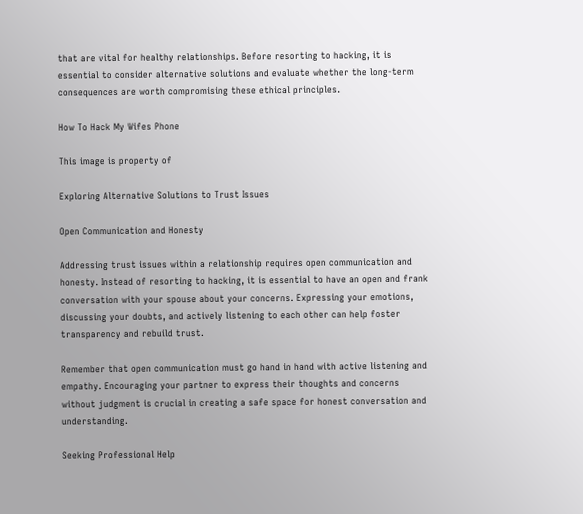that are vital for healthy relationships. Before resorting to hacking, it is essential to consider alternative solutions and evaluate whether the long-term consequences are worth compromising these ethical principles.

How To Hack My Wifes Phone

This image is property of

Exploring Alternative Solutions to Trust Issues

Open Communication and Honesty

Addressing trust issues within a relationship requires open communication and honesty. Instead of resorting to hacking, it is essential to have an open and frank conversation with your spouse about your concerns. Expressing your emotions, discussing your doubts, and actively listening to each other can help foster transparency and rebuild trust.

Remember that open communication must go hand in hand with active listening and empathy. Encouraging your partner to express their thoughts and concerns without judgment is crucial in creating a safe space for honest conversation and understanding.

Seeking Professional Help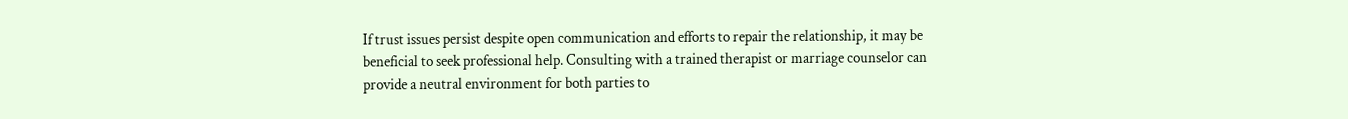If trust issues persist despite open communication and efforts to repair the relationship, it may be beneficial to seek professional help. Consulting with a trained therapist or marriage counselor can provide a neutral environment for both parties to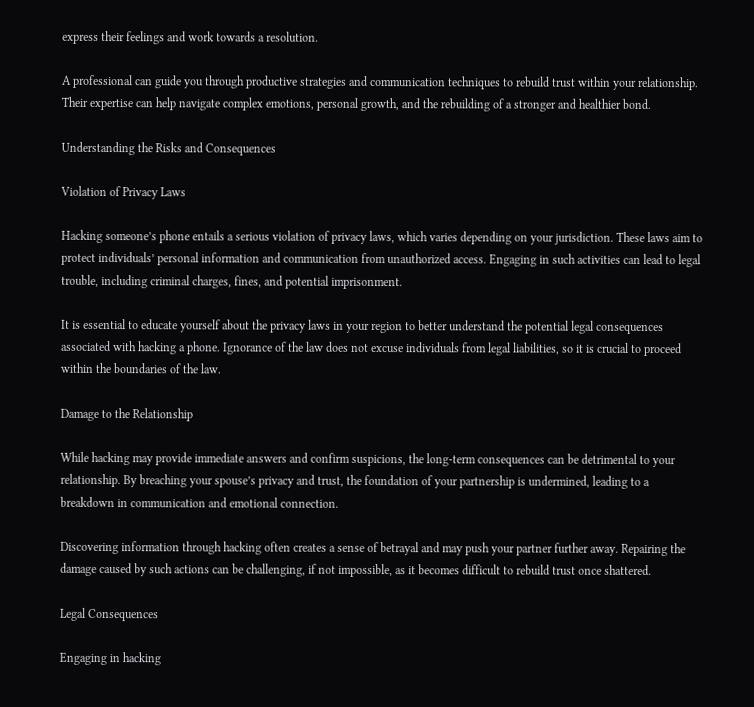express their feelings and work towards a resolution.

A professional can guide you through productive strategies and communication techniques to rebuild trust within your relationship. Their expertise can help navigate complex emotions, personal growth, and the rebuilding of a stronger and healthier bond.

Understanding the Risks and Consequences

Violation of Privacy Laws

Hacking someone’s phone entails a serious violation of privacy laws, which varies depending on your jurisdiction. These laws aim to protect individuals’ personal information and communication from unauthorized access. Engaging in such activities can lead to legal trouble, including criminal charges, fines, and potential imprisonment.

It is essential to educate yourself about the privacy laws in your region to better understand the potential legal consequences associated with hacking a phone. Ignorance of the law does not excuse individuals from legal liabilities, so it is crucial to proceed within the boundaries of the law.

Damage to the Relationship

While hacking may provide immediate answers and confirm suspicions, the long-term consequences can be detrimental to your relationship. By breaching your spouse’s privacy and trust, the foundation of your partnership is undermined, leading to a breakdown in communication and emotional connection.

Discovering information through hacking often creates a sense of betrayal and may push your partner further away. Repairing the damage caused by such actions can be challenging, if not impossible, as it becomes difficult to rebuild trust once shattered.

Legal Consequences

Engaging in hacking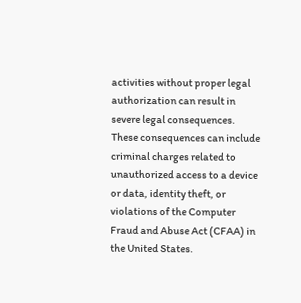activities without proper legal authorization can result in severe legal consequences. These consequences can include criminal charges related to unauthorized access to a device or data, identity theft, or violations of the Computer Fraud and Abuse Act (CFAA) in the United States.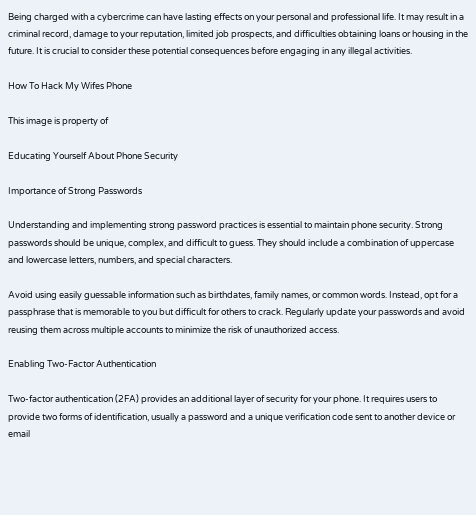Being charged with a cybercrime can have lasting effects on your personal and professional life. It may result in a criminal record, damage to your reputation, limited job prospects, and difficulties obtaining loans or housing in the future. It is crucial to consider these potential consequences before engaging in any illegal activities.

How To Hack My Wifes Phone

This image is property of

Educating Yourself About Phone Security

Importance of Strong Passwords

Understanding and implementing strong password practices is essential to maintain phone security. Strong passwords should be unique, complex, and difficult to guess. They should include a combination of uppercase and lowercase letters, numbers, and special characters.

Avoid using easily guessable information such as birthdates, family names, or common words. Instead, opt for a passphrase that is memorable to you but difficult for others to crack. Regularly update your passwords and avoid reusing them across multiple accounts to minimize the risk of unauthorized access.

Enabling Two-Factor Authentication

Two-factor authentication (2FA) provides an additional layer of security for your phone. It requires users to provide two forms of identification, usually a password and a unique verification code sent to another device or email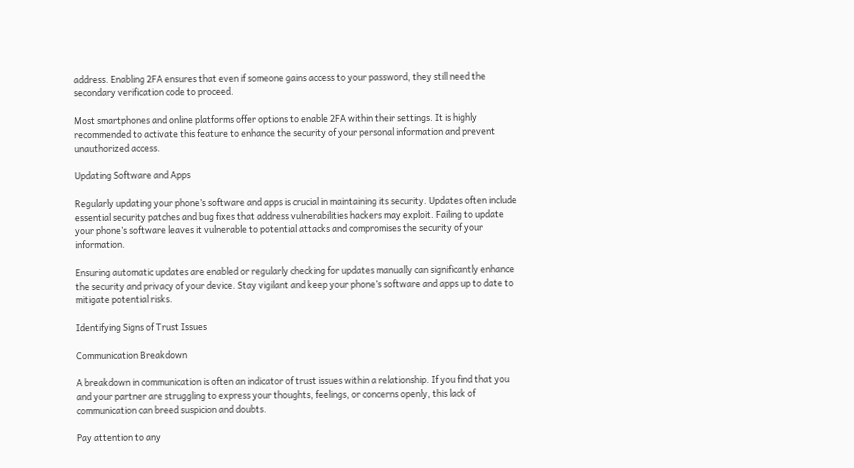address. Enabling 2FA ensures that even if someone gains access to your password, they still need the secondary verification code to proceed.

Most smartphones and online platforms offer options to enable 2FA within their settings. It is highly recommended to activate this feature to enhance the security of your personal information and prevent unauthorized access.

Updating Software and Apps

Regularly updating your phone’s software and apps is crucial in maintaining its security. Updates often include essential security patches and bug fixes that address vulnerabilities hackers may exploit. Failing to update your phone’s software leaves it vulnerable to potential attacks and compromises the security of your information.

Ensuring automatic updates are enabled or regularly checking for updates manually can significantly enhance the security and privacy of your device. Stay vigilant and keep your phone’s software and apps up to date to mitigate potential risks.

Identifying Signs of Trust Issues

Communication Breakdown

A breakdown in communication is often an indicator of trust issues within a relationship. If you find that you and your partner are struggling to express your thoughts, feelings, or concerns openly, this lack of communication can breed suspicion and doubts.

Pay attention to any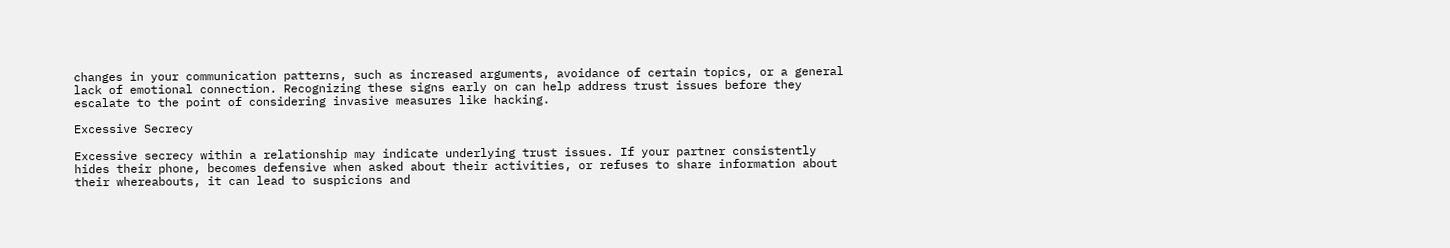changes in your communication patterns, such as increased arguments, avoidance of certain topics, or a general lack of emotional connection. Recognizing these signs early on can help address trust issues before they escalate to the point of considering invasive measures like hacking.

Excessive Secrecy

Excessive secrecy within a relationship may indicate underlying trust issues. If your partner consistently hides their phone, becomes defensive when asked about their activities, or refuses to share information about their whereabouts, it can lead to suspicions and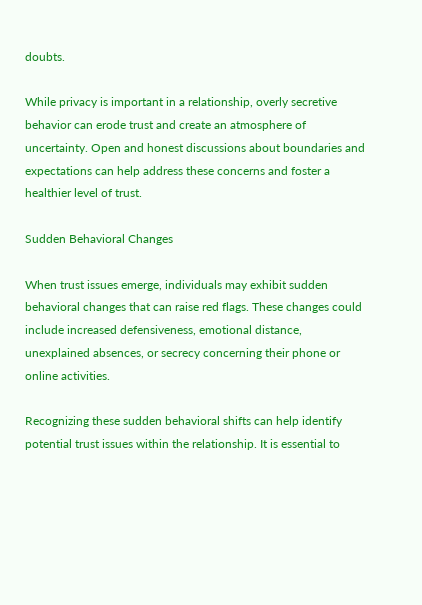doubts.

While privacy is important in a relationship, overly secretive behavior can erode trust and create an atmosphere of uncertainty. Open and honest discussions about boundaries and expectations can help address these concerns and foster a healthier level of trust.

Sudden Behavioral Changes

When trust issues emerge, individuals may exhibit sudden behavioral changes that can raise red flags. These changes could include increased defensiveness, emotional distance, unexplained absences, or secrecy concerning their phone or online activities.

Recognizing these sudden behavioral shifts can help identify potential trust issues within the relationship. It is essential to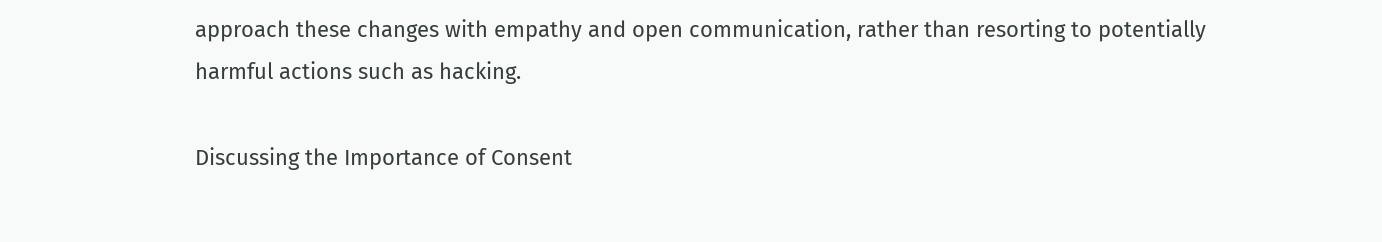approach these changes with empathy and open communication, rather than resorting to potentially harmful actions such as hacking.

Discussing the Importance of Consent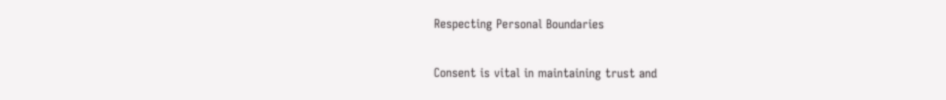Respecting Personal Boundaries

Consent is vital in maintaining trust and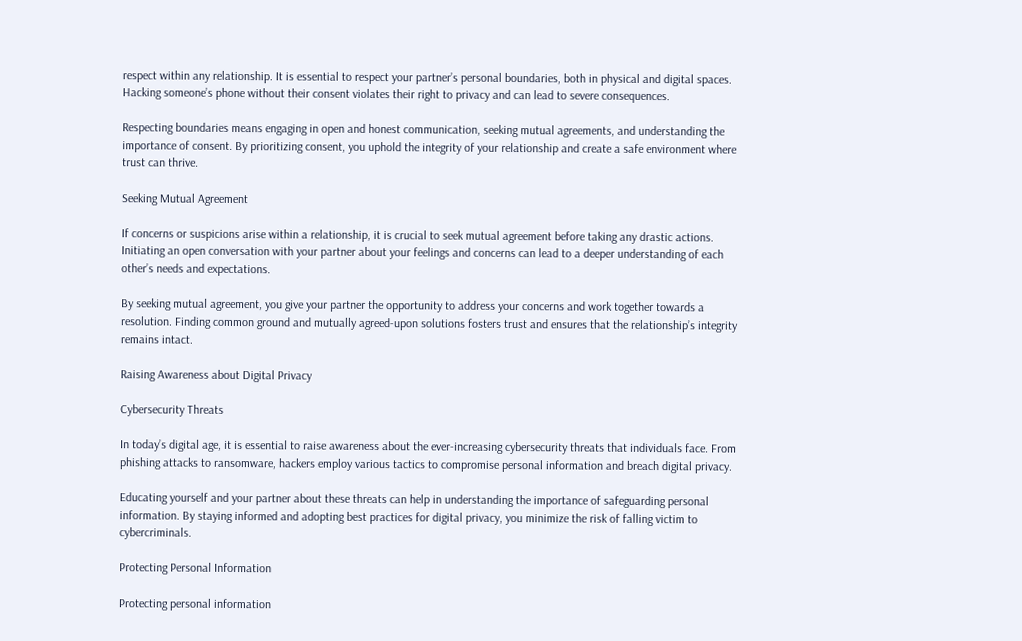respect within any relationship. It is essential to respect your partner’s personal boundaries, both in physical and digital spaces. Hacking someone’s phone without their consent violates their right to privacy and can lead to severe consequences.

Respecting boundaries means engaging in open and honest communication, seeking mutual agreements, and understanding the importance of consent. By prioritizing consent, you uphold the integrity of your relationship and create a safe environment where trust can thrive.

Seeking Mutual Agreement

If concerns or suspicions arise within a relationship, it is crucial to seek mutual agreement before taking any drastic actions. Initiating an open conversation with your partner about your feelings and concerns can lead to a deeper understanding of each other’s needs and expectations.

By seeking mutual agreement, you give your partner the opportunity to address your concerns and work together towards a resolution. Finding common ground and mutually agreed-upon solutions fosters trust and ensures that the relationship’s integrity remains intact.

Raising Awareness about Digital Privacy

Cybersecurity Threats

In today’s digital age, it is essential to raise awareness about the ever-increasing cybersecurity threats that individuals face. From phishing attacks to ransomware, hackers employ various tactics to compromise personal information and breach digital privacy.

Educating yourself and your partner about these threats can help in understanding the importance of safeguarding personal information. By staying informed and adopting best practices for digital privacy, you minimize the risk of falling victim to cybercriminals.

Protecting Personal Information

Protecting personal information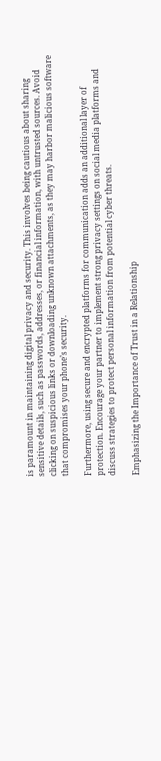is paramount in maintaining digital privacy and security. This involves being cautious about sharing sensitive details, such as passwords, addresses, or financial information, with untrusted sources. Avoid clicking on suspicious links or downloading unknown attachments, as they may harbor malicious software that compromises your phone’s security.

Furthermore, using secure and encrypted platforms for communication adds an additional layer of protection. Encourage your partner to implement strong privacy settings on social media platforms and discuss strategies to protect personal information from potential cyber threats.

Emphasizing the Importance of Trust in a Relationship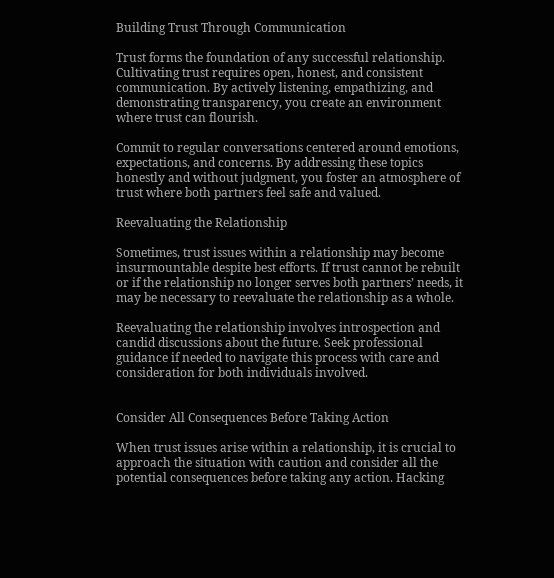Building Trust Through Communication

Trust forms the foundation of any successful relationship. Cultivating trust requires open, honest, and consistent communication. By actively listening, empathizing, and demonstrating transparency, you create an environment where trust can flourish.

Commit to regular conversations centered around emotions, expectations, and concerns. By addressing these topics honestly and without judgment, you foster an atmosphere of trust where both partners feel safe and valued.

Reevaluating the Relationship

Sometimes, trust issues within a relationship may become insurmountable despite best efforts. If trust cannot be rebuilt or if the relationship no longer serves both partners’ needs, it may be necessary to reevaluate the relationship as a whole.

Reevaluating the relationship involves introspection and candid discussions about the future. Seek professional guidance if needed to navigate this process with care and consideration for both individuals involved.


Consider All Consequences Before Taking Action

When trust issues arise within a relationship, it is crucial to approach the situation with caution and consider all the potential consequences before taking any action. Hacking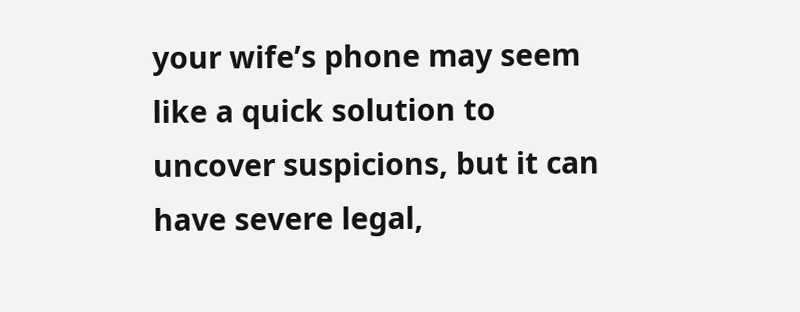your wife’s phone may seem like a quick solution to uncover suspicions, but it can have severe legal,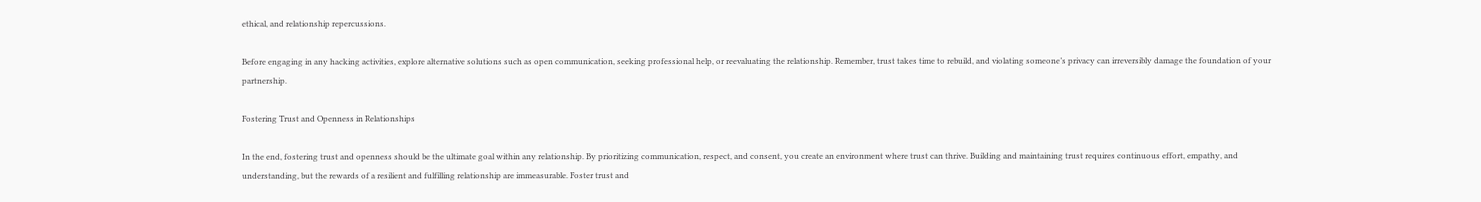ethical, and relationship repercussions.

Before engaging in any hacking activities, explore alternative solutions such as open communication, seeking professional help, or reevaluating the relationship. Remember, trust takes time to rebuild, and violating someone’s privacy can irreversibly damage the foundation of your partnership.

Fostering Trust and Openness in Relationships

In the end, fostering trust and openness should be the ultimate goal within any relationship. By prioritizing communication, respect, and consent, you create an environment where trust can thrive. Building and maintaining trust requires continuous effort, empathy, and understanding, but the rewards of a resilient and fulfilling relationship are immeasurable. Foster trust and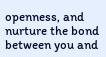openness, and nurture the bond between you and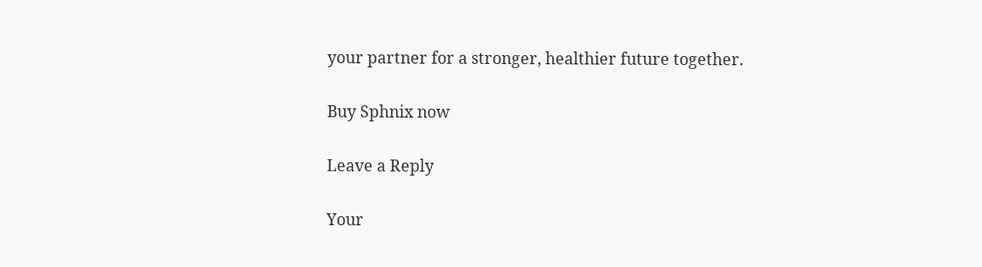your partner for a stronger, healthier future together.

Buy Sphnix now

Leave a Reply

Your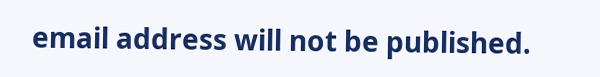email address will not be published.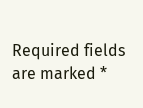Required fields are marked *